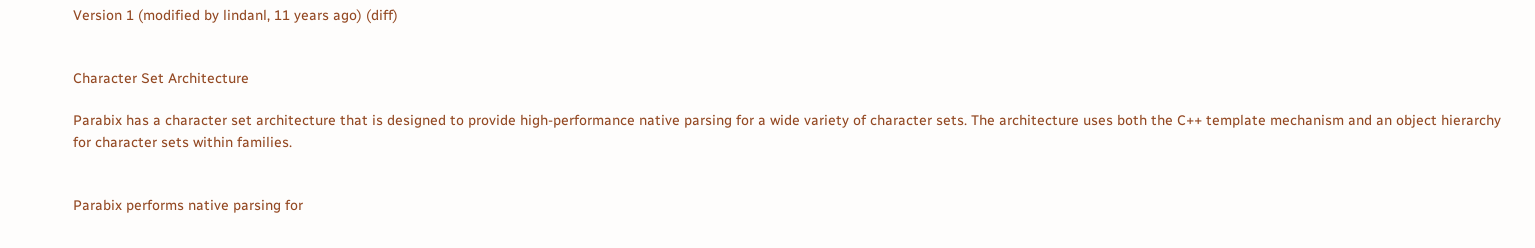Version 1 (modified by lindanl, 11 years ago) (diff)


Character Set Architecture

Parabix has a character set architecture that is designed to provide high-performance native parsing for a wide variety of character sets. The architecture uses both the C++ template mechanism and an object hierarchy for character sets within families.


Parabix performs native parsing for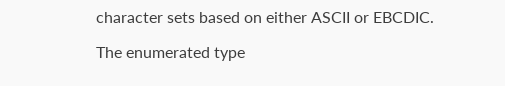character sets based on either ASCII or EBCDIC.

The enumerated type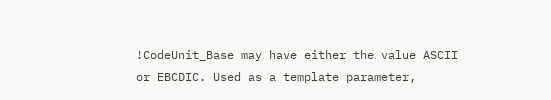!CodeUnit_Base may have either the value ASCII or EBCDIC. Used as a template parameter,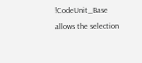!CodeUnit_Base allows the selection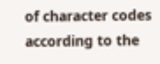of character codes according to the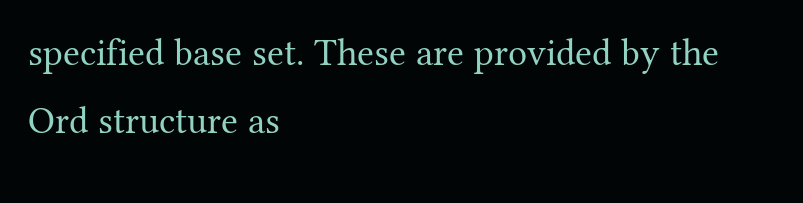specified base set. These are provided by the Ord structure as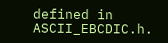defined in ASCII_EBCDIC.h.